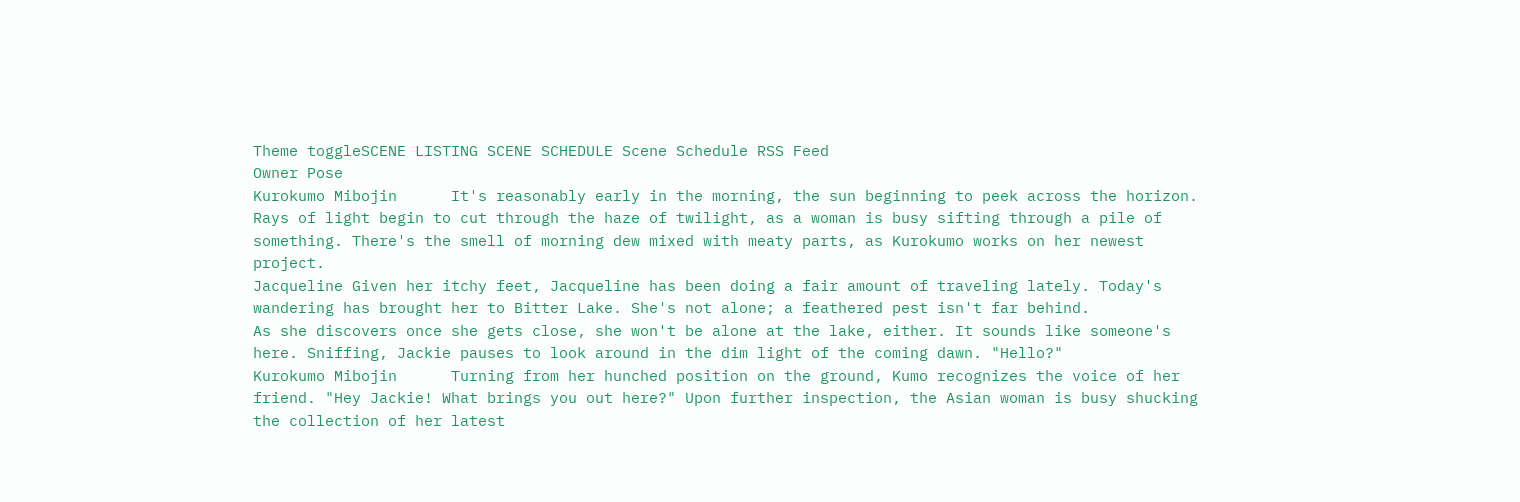Theme toggleSCENE LISTING SCENE SCHEDULE Scene Schedule RSS Feed
Owner Pose
Kurokumo Mibojin      It's reasonably early in the morning, the sun beginning to peek across the horizon. Rays of light begin to cut through the haze of twilight, as a woman is busy sifting through a pile of something. There's the smell of morning dew mixed with meaty parts, as Kurokumo works on her newest project.
Jacqueline Given her itchy feet, Jacqueline has been doing a fair amount of traveling lately. Today's wandering has brought her to Bitter Lake. She's not alone; a feathered pest isn't far behind.
As she discovers once she gets close, she won't be alone at the lake, either. It sounds like someone's here. Sniffing, Jackie pauses to look around in the dim light of the coming dawn. "Hello?"
Kurokumo Mibojin      Turning from her hunched position on the ground, Kumo recognizes the voice of her friend. "Hey Jackie! What brings you out here?" Upon further inspection, the Asian woman is busy shucking the collection of her latest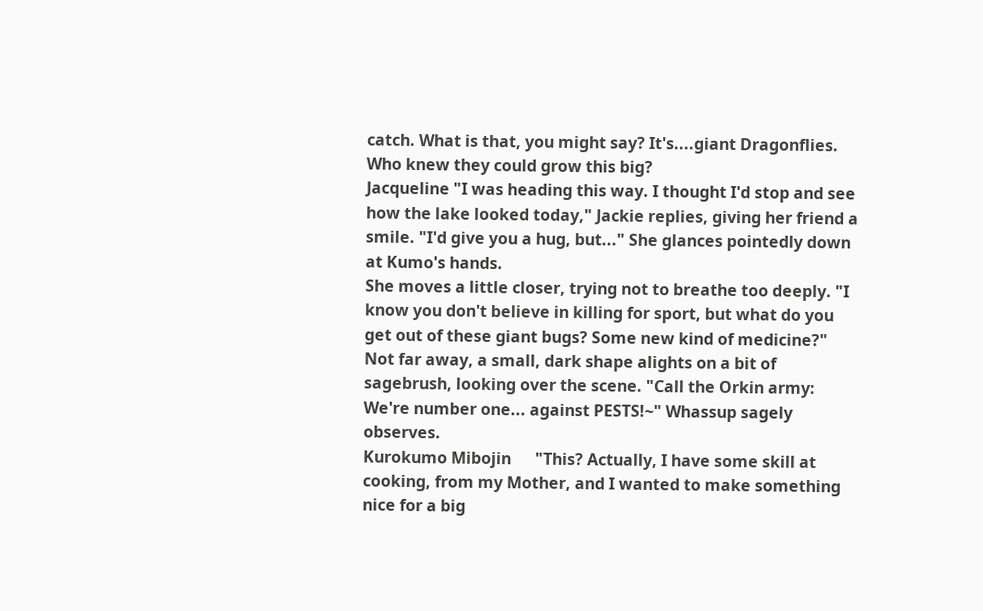catch. What is that, you might say? It's....giant Dragonflies. Who knew they could grow this big?
Jacqueline "I was heading this way. I thought I'd stop and see how the lake looked today," Jackie replies, giving her friend a smile. "I'd give you a hug, but..." She glances pointedly down at Kumo's hands.
She moves a little closer, trying not to breathe too deeply. "I know you don't believe in killing for sport, but what do you get out of these giant bugs? Some new kind of medicine?"
Not far away, a small, dark shape alights on a bit of sagebrush, looking over the scene. "Call the Orkin army: We're number one... against PESTS!~" Whassup sagely observes.
Kurokumo Mibojin      "This? Actually, I have some skill at cooking, from my Mother, and I wanted to make something nice for a big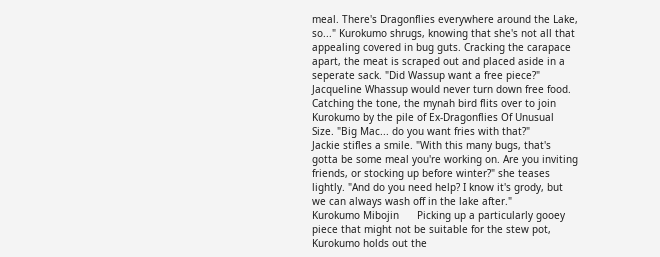meal. There's Dragonflies everywhere around the Lake, so..." Kurokumo shrugs, knowing that she's not all that appealing covered in bug guts. Cracking the carapace apart, the meat is scraped out and placed aside in a seperate sack. "Did Wassup want a free piece?"
Jacqueline Whassup would never turn down free food. Catching the tone, the mynah bird flits over to join Kurokumo by the pile of Ex-Dragonflies Of Unusual Size. "Big Mac... do you want fries with that?"
Jackie stifles a smile. "With this many bugs, that's gotta be some meal you're working on. Are you inviting friends, or stocking up before winter?" she teases lightly. "And do you need help? I know it's grody, but we can always wash off in the lake after."
Kurokumo Mibojin      Picking up a particularly gooey piece that might not be suitable for the stew pot, Kurokumo holds out the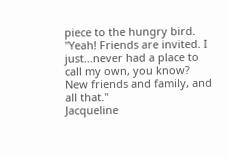piece to the hungry bird. "Yeah! Friends are invited. I just...never had a place to call my own, you know? New friends and family, and all that."
Jacqueline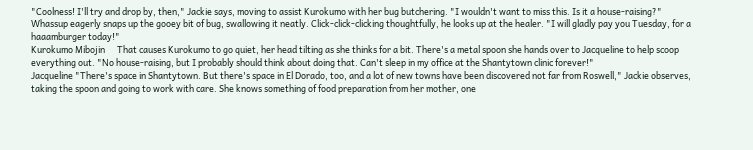"Coolness! I'll try and drop by, then," Jackie says, moving to assist Kurokumo with her bug butchering. "I wouldn't want to miss this. Is it a house-raising?"
Whassup eagerly snaps up the gooey bit of bug, swallowing it neatly. Click-click-clicking thoughtfully, he looks up at the healer. "I will gladly pay you Tuesday, for a haaamburger today!"
Kurokumo Mibojin      That causes Kurokumo to go quiet, her head tilting as she thinks for a bit. There's a metal spoon she hands over to Jacqueline to help scoop everything out. "No house-raising, but I probably should think about doing that. Can't sleep in my office at the Shantytown clinic forever!"
Jacqueline "There's space in Shantytown. But there's space in El Dorado, too, and a lot of new towns have been discovered not far from Roswell," Jackie observes, taking the spoon and going to work with care. She knows something of food preparation from her mother, one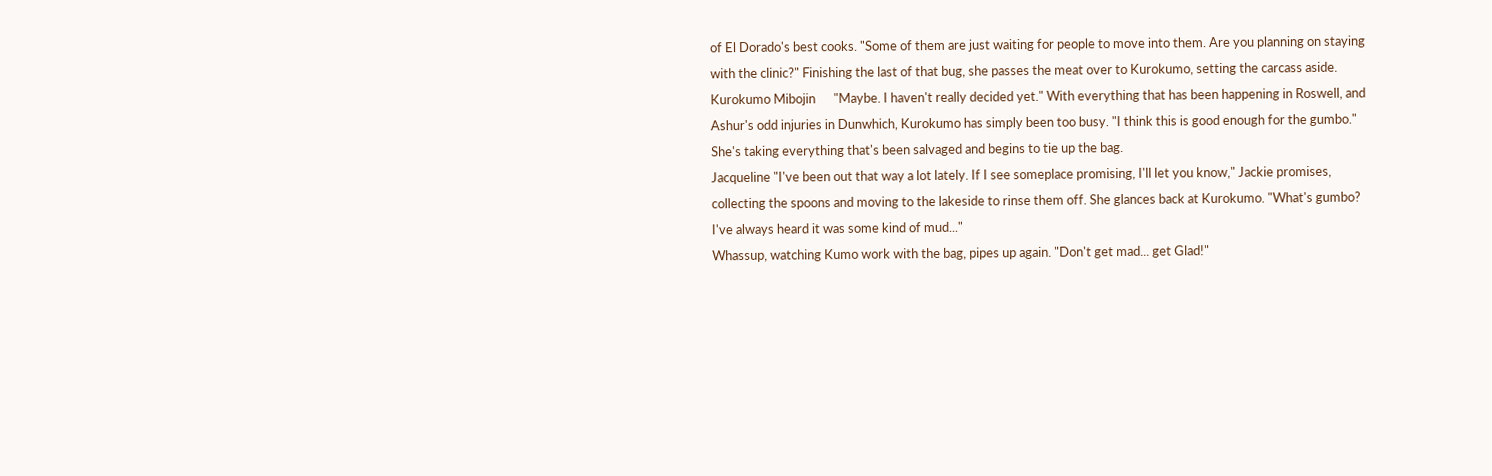of El Dorado's best cooks. "Some of them are just waiting for people to move into them. Are you planning on staying with the clinic?" Finishing the last of that bug, she passes the meat over to Kurokumo, setting the carcass aside.
Kurokumo Mibojin      "Maybe. I haven't really decided yet." With everything that has been happening in Roswell, and Ashur's odd injuries in Dunwhich, Kurokumo has simply been too busy. "I think this is good enough for the gumbo." She's taking everything that's been salvaged and begins to tie up the bag.
Jacqueline "I've been out that way a lot lately. If I see someplace promising, I'll let you know," Jackie promises, collecting the spoons and moving to the lakeside to rinse them off. She glances back at Kurokumo. "What's gumbo? I've always heard it was some kind of mud..."
Whassup, watching Kumo work with the bag, pipes up again. "Don't get mad... get Glad!"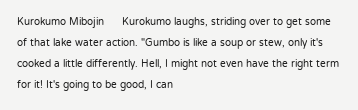Kurokumo Mibojin      Kurokumo laughs, striding over to get some of that lake water action. "Gumbo is like a soup or stew, only it's cooked a little differently. Hell, I might not even have the right term for it! It's going to be good, I can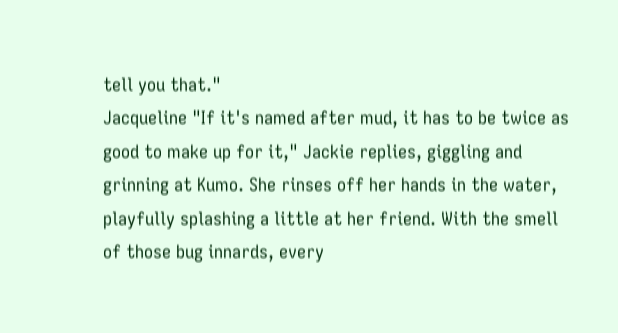tell you that."
Jacqueline "If it's named after mud, it has to be twice as good to make up for it," Jackie replies, giggling and grinning at Kumo. She rinses off her hands in the water, playfully splashing a little at her friend. With the smell of those bug innards, every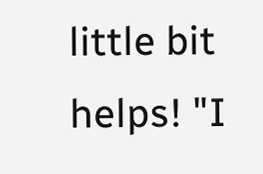little bit helps! "I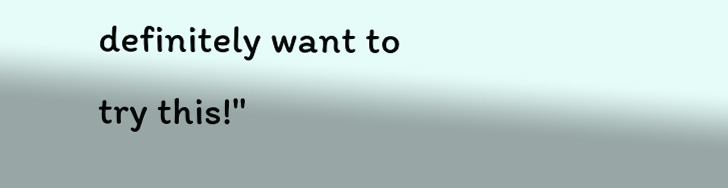definitely want to try this!"